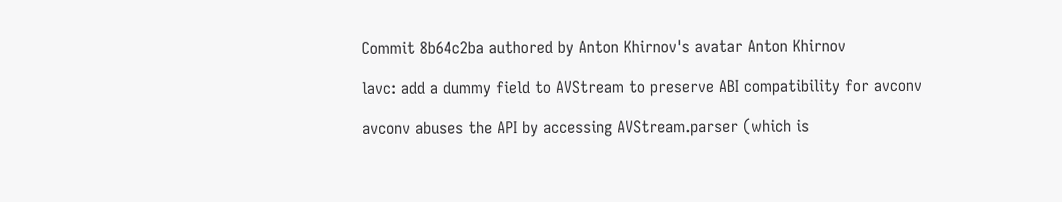Commit 8b64c2ba authored by Anton Khirnov's avatar Anton Khirnov

lavc: add a dummy field to AVStream to preserve ABI compatibility for avconv

avconv abuses the API by accessing AVStream.parser (which is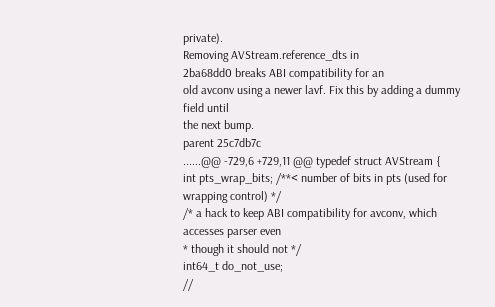private).
Removing AVStream.reference_dts in
2ba68dd0 breaks ABI compatibility for an
old avconv using a newer lavf. Fix this by adding a dummy field until
the next bump.
parent 25c7db7c
......@@ -729,6 +729,11 @@ typedef struct AVStream {
int pts_wrap_bits; /**< number of bits in pts (used for wrapping control) */
/* a hack to keep ABI compatibility for avconv, which accesses parser even
* though it should not */
int64_t do_not_use;
//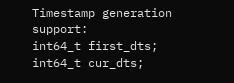Timestamp generation support:
int64_t first_dts;
int64_t cur_dts;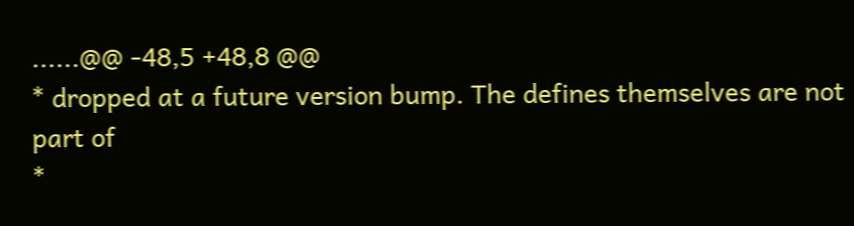......@@ -48,5 +48,8 @@
* dropped at a future version bump. The defines themselves are not part of
*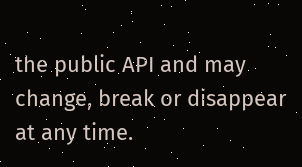the public API and may change, break or disappear at any time.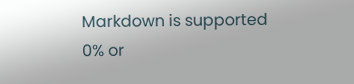Markdown is supported
0% or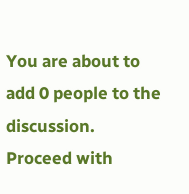You are about to add 0 people to the discussion. Proceed with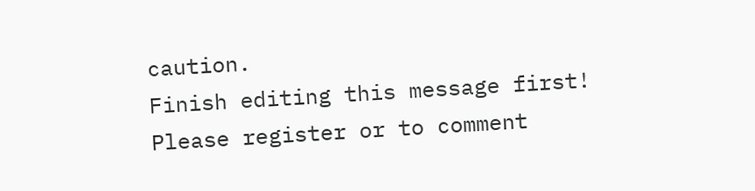caution.
Finish editing this message first!
Please register or to comment